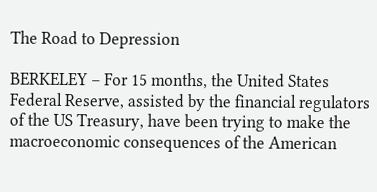The Road to Depression

BERKELEY – For 15 months, the United States Federal Reserve, assisted by the financial regulators of the US Treasury, have been trying to make the macroeconomic consequences of the American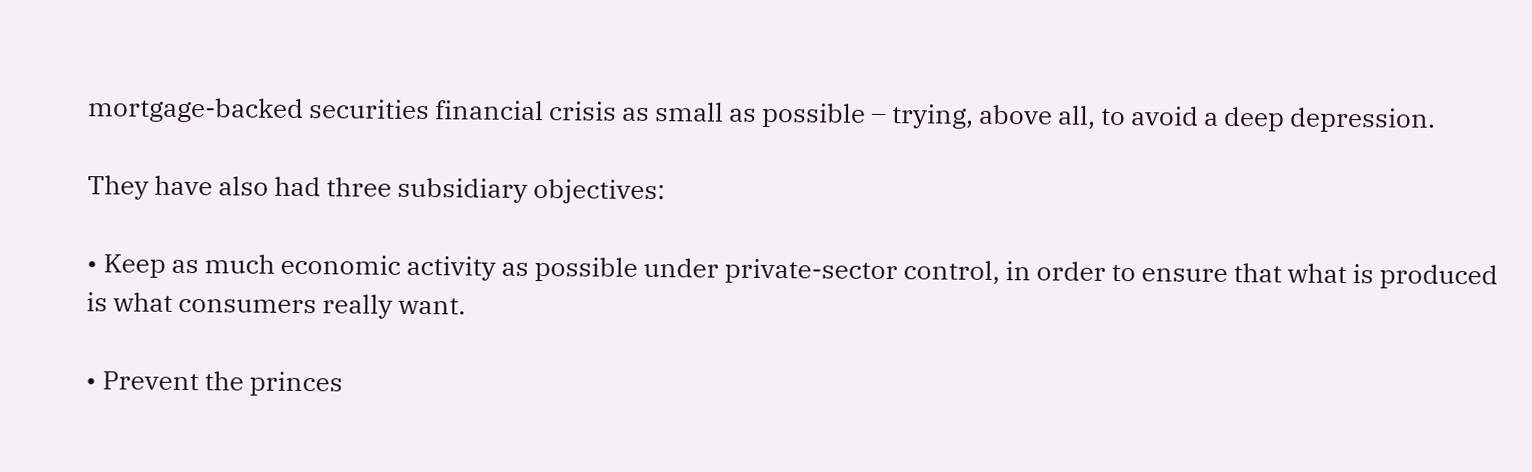mortgage-backed securities financial crisis as small as possible – trying, above all, to avoid a deep depression.

They have also had three subsidiary objectives:

• Keep as much economic activity as possible under private-sector control, in order to ensure that what is produced is what consumers really want.

• Prevent the princes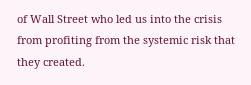of Wall Street who led us into the crisis from profiting from the systemic risk that they created.